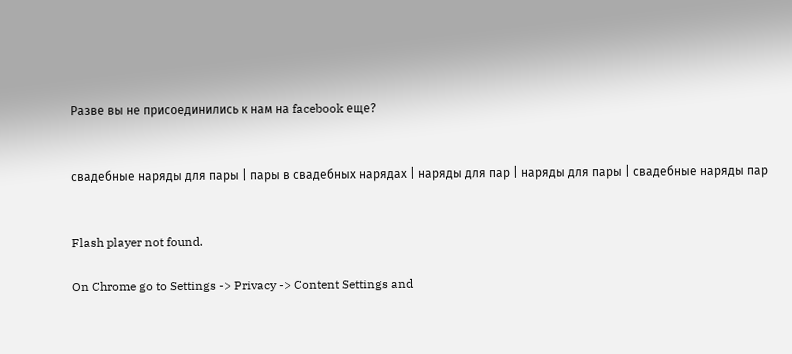Разве вы не присоединились к нам на facebook еще?


свадебные наряды для пары | пары в свадебных нарядах | наряды для пар | наряды для пары | свадебные наряды пар


Flash player not found.

On Chrome go to Settings -> Privacy -> Content Settings and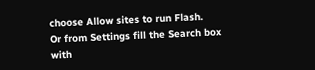choose Allow sites to run Flash.
Or from Settings fill the Search box with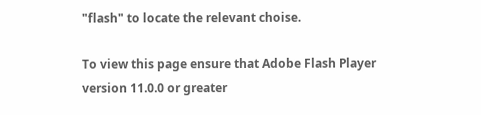"flash" to locate the relevant choise.

To view this page ensure that Adobe Flash Player version 11.0.0 or greater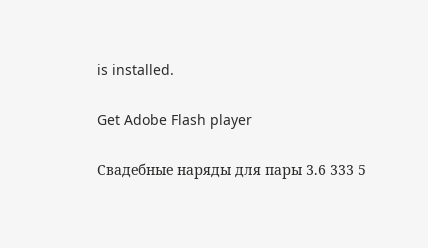is installed.

Get Adobe Flash player

Свадебные наряды для пары 3.6 333 5